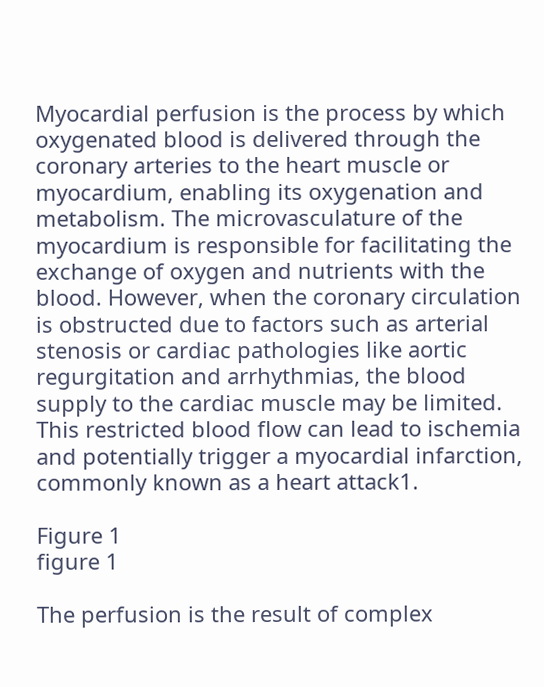Myocardial perfusion is the process by which oxygenated blood is delivered through the coronary arteries to the heart muscle or myocardium, enabling its oxygenation and metabolism. The microvasculature of the myocardium is responsible for facilitating the exchange of oxygen and nutrients with the blood. However, when the coronary circulation is obstructed due to factors such as arterial stenosis or cardiac pathologies like aortic regurgitation and arrhythmias, the blood supply to the cardiac muscle may be limited. This restricted blood flow can lead to ischemia and potentially trigger a myocardial infarction, commonly known as a heart attack1.

Figure 1
figure 1

The perfusion is the result of complex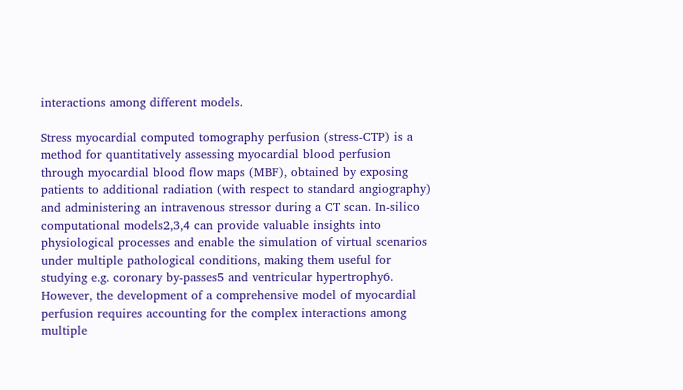interactions among different models.

Stress myocardial computed tomography perfusion (stress-CTP) is a method for quantitatively assessing myocardial blood perfusion through myocardial blood flow maps (MBF), obtained by exposing patients to additional radiation (with respect to standard angiography) and administering an intravenous stressor during a CT scan. In-silico computational models2,3,4 can provide valuable insights into physiological processes and enable the simulation of virtual scenarios under multiple pathological conditions, making them useful for studying e.g. coronary by-passes5 and ventricular hypertrophy6. However, the development of a comprehensive model of myocardial perfusion requires accounting for the complex interactions among multiple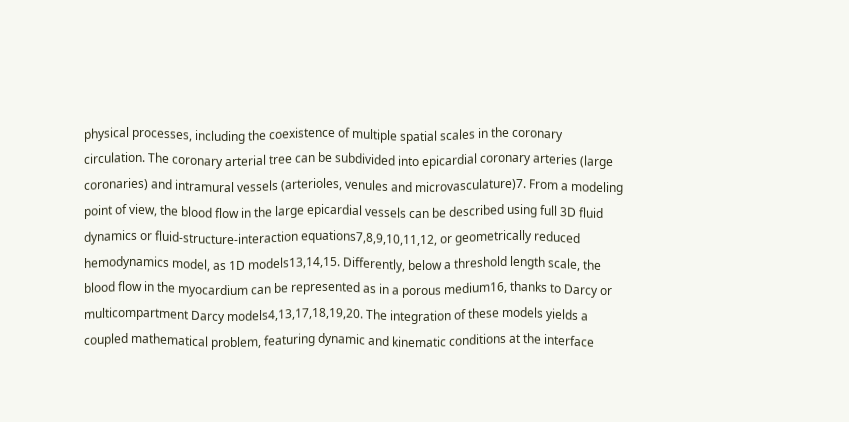physical processes, including the coexistence of multiple spatial scales in the coronary circulation. The coronary arterial tree can be subdivided into epicardial coronary arteries (large coronaries) and intramural vessels (arterioles, venules and microvasculature)7. From a modeling point of view, the blood flow in the large epicardial vessels can be described using full 3D fluid dynamics or fluid-structure-interaction equations7,8,9,10,11,12, or geometrically reduced hemodynamics model, as 1D models13,14,15. Differently, below a threshold length scale, the blood flow in the myocardium can be represented as in a porous medium16, thanks to Darcy or multicompartment Darcy models4,13,17,18,19,20. The integration of these models yields a coupled mathematical problem, featuring dynamic and kinematic conditions at the interface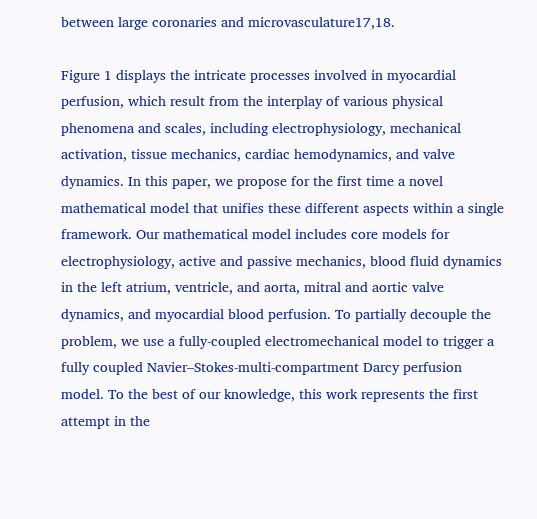between large coronaries and microvasculature17,18.

Figure 1 displays the intricate processes involved in myocardial perfusion, which result from the interplay of various physical phenomena and scales, including electrophysiology, mechanical activation, tissue mechanics, cardiac hemodynamics, and valve dynamics. In this paper, we propose for the first time a novel mathematical model that unifies these different aspects within a single framework. Our mathematical model includes core models for electrophysiology, active and passive mechanics, blood fluid dynamics in the left atrium, ventricle, and aorta, mitral and aortic valve dynamics, and myocardial blood perfusion. To partially decouple the problem, we use a fully-coupled electromechanical model to trigger a fully coupled Navier–Stokes-multi-compartment Darcy perfusion model. To the best of our knowledge, this work represents the first attempt in the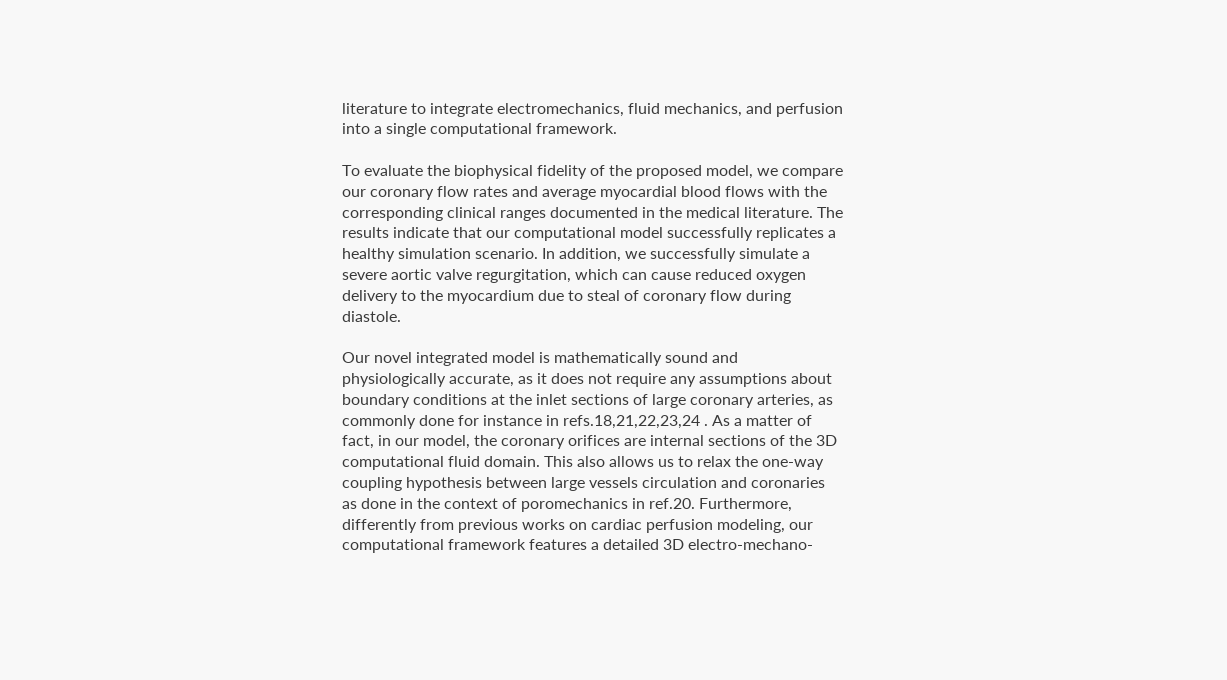literature to integrate electromechanics, fluid mechanics, and perfusion into a single computational framework.

To evaluate the biophysical fidelity of the proposed model, we compare our coronary flow rates and average myocardial blood flows with the corresponding clinical ranges documented in the medical literature. The results indicate that our computational model successfully replicates a healthy simulation scenario. In addition, we successfully simulate a severe aortic valve regurgitation, which can cause reduced oxygen delivery to the myocardium due to steal of coronary flow during diastole.

Our novel integrated model is mathematically sound and physiologically accurate, as it does not require any assumptions about boundary conditions at the inlet sections of large coronary arteries, as commonly done for instance in refs.18,21,22,23,24 . As a matter of fact, in our model, the coronary orifices are internal sections of the 3D computational fluid domain. This also allows us to relax the one-way coupling hypothesis between large vessels circulation and coronaries as done in the context of poromechanics in ref.20. Furthermore, differently from previous works on cardiac perfusion modeling, our computational framework features a detailed 3D electro-mechano-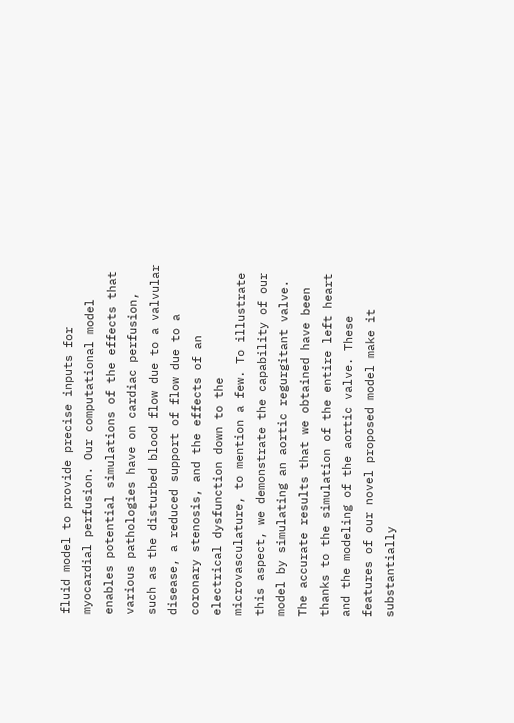fluid model to provide precise inputs for myocardial perfusion. Our computational model enables potential simulations of the effects that various pathologies have on cardiac perfusion, such as the disturbed blood flow due to a valvular disease, a reduced support of flow due to a coronary stenosis, and the effects of an electrical dysfunction down to the microvasculature, to mention a few. To illustrate this aspect, we demonstrate the capability of our model by simulating an aortic regurgitant valve. The accurate results that we obtained have been thanks to the simulation of the entire left heart and the modeling of the aortic valve. These features of our novel proposed model make it substantially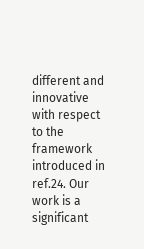different and innovative with respect to the framework introduced in ref.24. Our work is a significant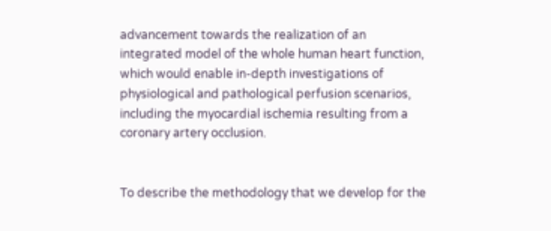advancement towards the realization of an integrated model of the whole human heart function, which would enable in-depth investigations of physiological and pathological perfusion scenarios, including the myocardial ischemia resulting from a coronary artery occlusion.


To describe the methodology that we develop for the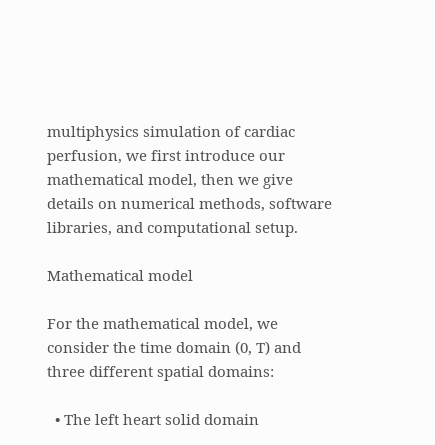multiphysics simulation of cardiac perfusion, we first introduce our mathematical model, then we give details on numerical methods, software libraries, and computational setup.

Mathematical model

For the mathematical model, we consider the time domain (0, T) and three different spatial domains:

  • The left heart solid domain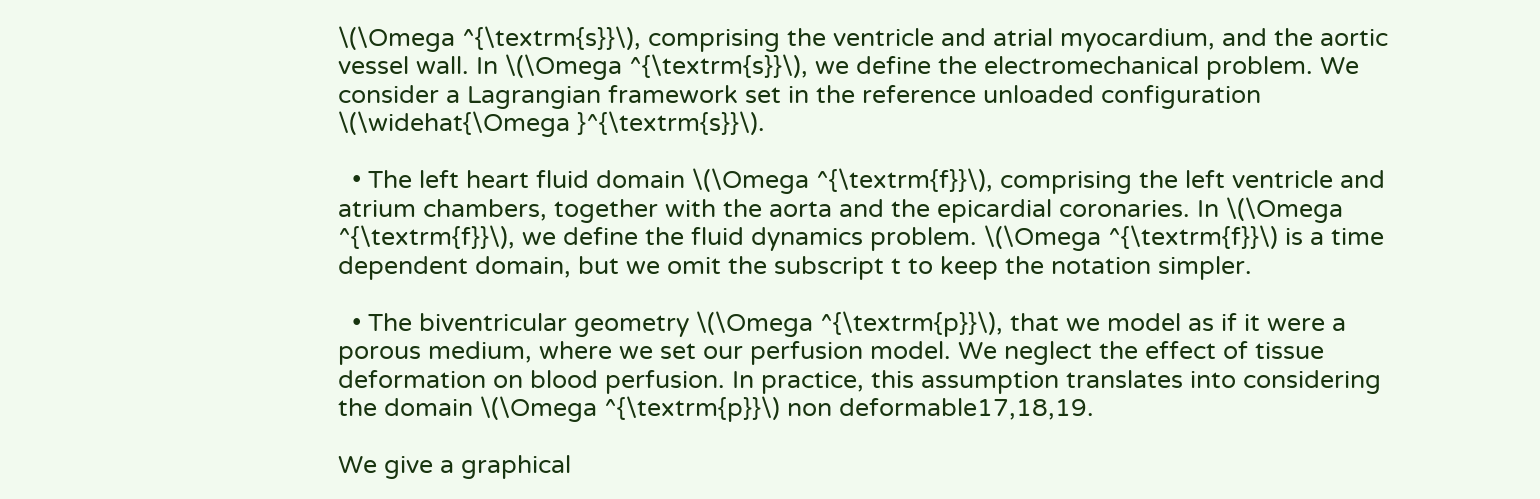\(\Omega ^{\textrm{s}}\), comprising the ventricle and atrial myocardium, and the aortic vessel wall. In \(\Omega ^{\textrm{s}}\), we define the electromechanical problem. We consider a Lagrangian framework set in the reference unloaded configuration \(\widehat{\Omega }^{\textrm{s}}\).

  • The left heart fluid domain \(\Omega ^{\textrm{f}}\), comprising the left ventricle and atrium chambers, together with the aorta and the epicardial coronaries. In \(\Omega ^{\textrm{f}}\), we define the fluid dynamics problem. \(\Omega ^{\textrm{f}}\) is a time dependent domain, but we omit the subscript t to keep the notation simpler.

  • The biventricular geometry \(\Omega ^{\textrm{p}}\), that we model as if it were a porous medium, where we set our perfusion model. We neglect the effect of tissue deformation on blood perfusion. In practice, this assumption translates into considering the domain \(\Omega ^{\textrm{p}}\) non deformable17,18,19.

We give a graphical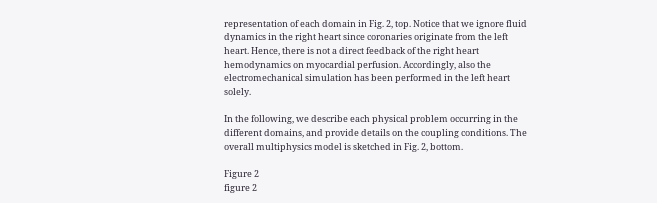representation of each domain in Fig. 2, top. Notice that we ignore fluid dynamics in the right heart since coronaries originate from the left heart. Hence, there is not a direct feedback of the right heart hemodynamics on myocardial perfusion. Accordingly, also the electromechanical simulation has been performed in the left heart solely.

In the following, we describe each physical problem occurring in the different domains, and provide details on the coupling conditions. The overall multiphysics model is sketched in Fig. 2, bottom.

Figure 2
figure 2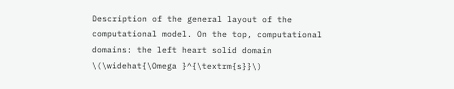Description of the general layout of the computational model. On the top, computational domains: the left heart solid domain \(\widehat{\Omega }^{\textrm{s}}\)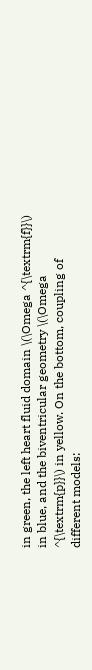in green, the left heart fluid domain \(\Omega ^{\textrm{f}}\) in blue, and the biventricular geometry \(\Omega ^{\textrm{p}}\) in yellow. On the bottom, coupling of different models: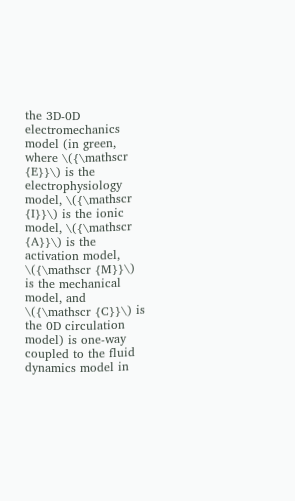the 3D-0D electromechanics model (in green, where \({\mathscr {E}}\) is the electrophysiology model, \({\mathscr {I}}\) is the ionic model, \({\mathscr {A}}\) is the activation model, \({\mathscr {M}}\) is the mechanical model, and \({\mathscr {C}}\) is the 0D circulation model) is one-way coupled to the fluid dynamics model in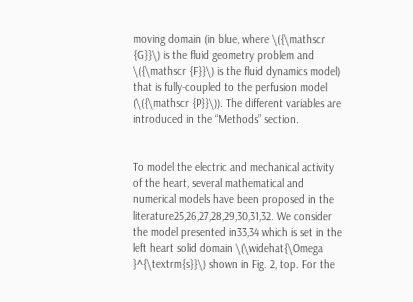moving domain (in blue, where \({\mathscr {G}}\) is the fluid geometry problem and \({\mathscr {F}}\) is the fluid dynamics model) that is fully-coupled to the perfusion model (\({\mathscr {P}}\)). The different variables are introduced in the “Methods” section.


To model the electric and mechanical activity of the heart, several mathematical and numerical models have been proposed in the literature25,26,27,28,29,30,31,32. We consider the model presented in33,34 which is set in the left heart solid domain \(\widehat{\Omega }^{\textrm{s}}\) shown in Fig. 2, top. For the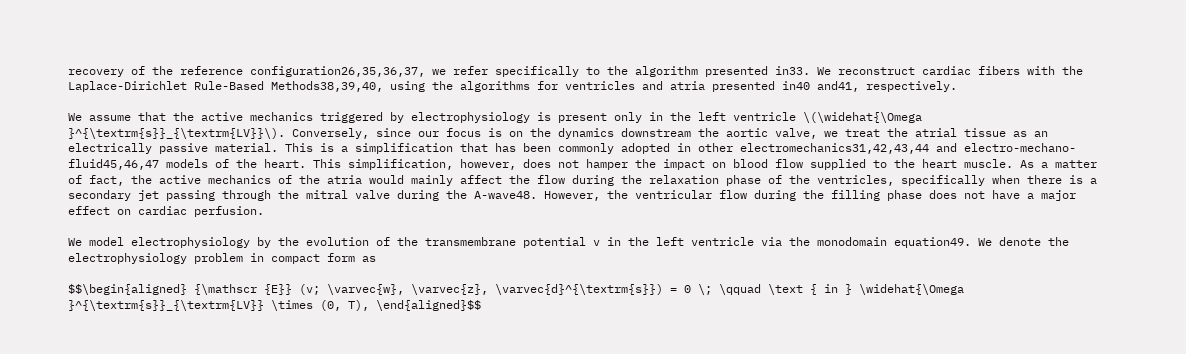recovery of the reference configuration26,35,36,37, we refer specifically to the algorithm presented in33. We reconstruct cardiac fibers with the Laplace-Dirichlet Rule-Based Methods38,39,40, using the algorithms for ventricles and atria presented in40 and41, respectively.

We assume that the active mechanics triggered by electrophysiology is present only in the left ventricle \(\widehat{\Omega }^{\textrm{s}}_{\textrm{LV}}\). Conversely, since our focus is on the dynamics downstream the aortic valve, we treat the atrial tissue as an electrically passive material. This is a simplification that has been commonly adopted in other electromechanics31,42,43,44 and electro-mechano-fluid45,46,47 models of the heart. This simplification, however, does not hamper the impact on blood flow supplied to the heart muscle. As a matter of fact, the active mechanics of the atria would mainly affect the flow during the relaxation phase of the ventricles, specifically when there is a secondary jet passing through the mitral valve during the A-wave48. However, the ventricular flow during the filling phase does not have a major effect on cardiac perfusion.

We model electrophysiology by the evolution of the transmembrane potential v in the left ventricle via the monodomain equation49. We denote the electrophysiology problem in compact form as

$$\begin{aligned} {\mathscr {E}} (v; \varvec{w}, \varvec{z}, \varvec{d}^{\textrm{s}}) = 0 \; \qquad \text { in } \widehat{\Omega }^{\textrm{s}}_{\textrm{LV}} \times (0, T), \end{aligned}$$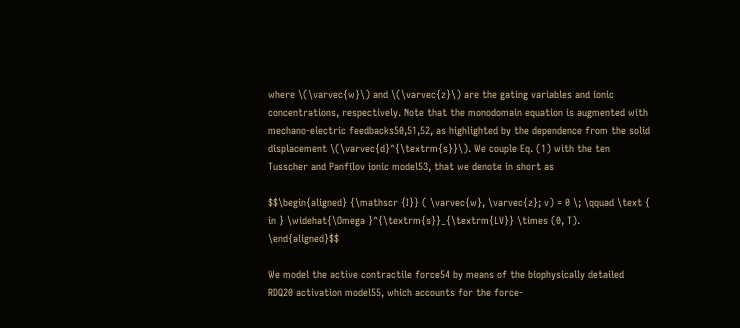where \(\varvec{w}\) and \(\varvec{z}\) are the gating variables and ionic concentrations, respectively. Note that the monodomain equation is augmented with mechano-electric feedbacks50,51,52, as highlighted by the dependence from the solid displacement \(\varvec{d}^{\textrm{s}}\). We couple Eq. (1) with the ten Tusscher and Panfilov ionic model53, that we denote in short as

$$\begin{aligned} {\mathscr {I}} ( \varvec{w}, \varvec{z}; v) = 0 \; \qquad \text { in } \widehat{\Omega }^{\textrm{s}}_{\textrm{LV}} \times (0, T). \end{aligned}$$

We model the active contractile force54 by means of the biophysically detailed RDQ20 activation model55, which accounts for the force-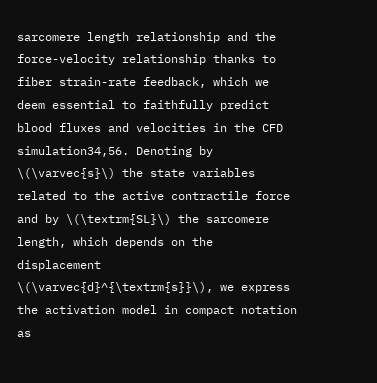sarcomere length relationship and the force-velocity relationship thanks to fiber strain-rate feedback, which we deem essential to faithfully predict blood fluxes and velocities in the CFD simulation34,56. Denoting by \(\varvec{s}\) the state variables related to the active contractile force and by \(\textrm{SL}\) the sarcomere length, which depends on the displacement \(\varvec{d}^{\textrm{s}}\), we express the activation model in compact notation as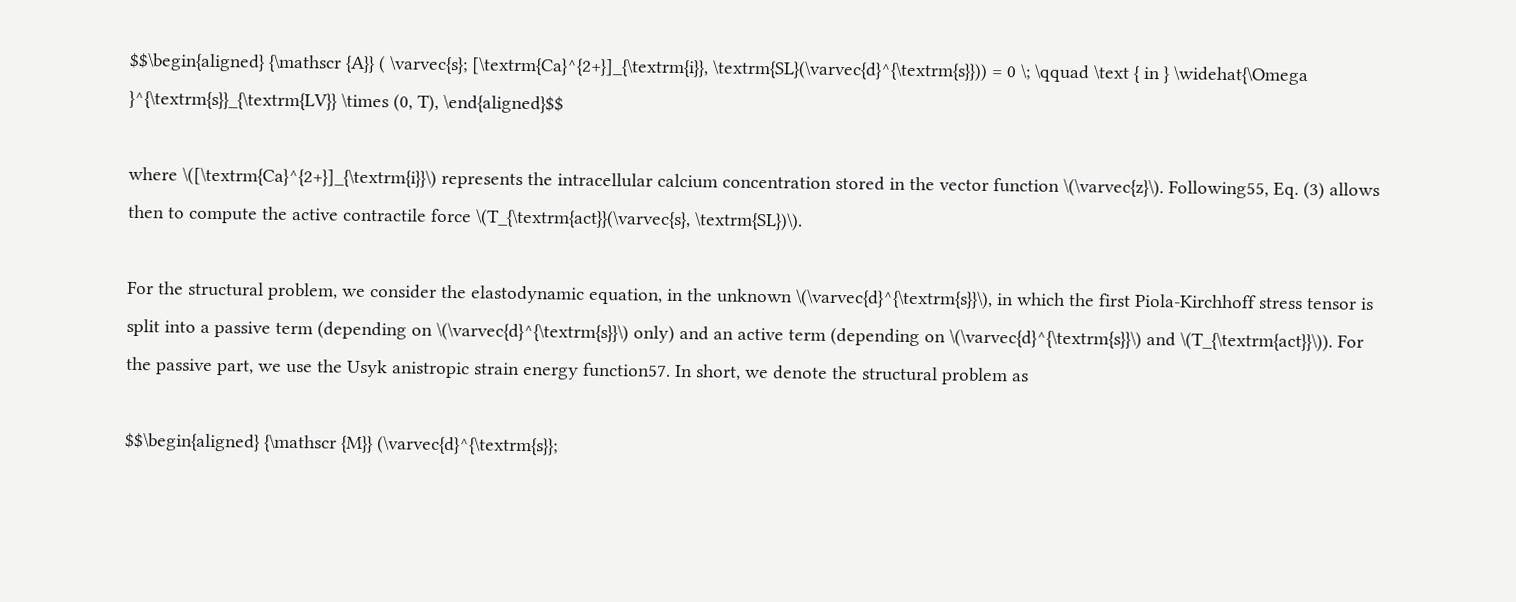$$\begin{aligned} {\mathscr {A}} ( \varvec{s}; [\textrm{Ca}^{2+}]_{\textrm{i}}, \textrm{SL}(\varvec{d}^{\textrm{s}})) = 0 \; \qquad \text { in } \widehat{\Omega }^{\textrm{s}}_{\textrm{LV}} \times (0, T), \end{aligned}$$

where \([\textrm{Ca}^{2+}]_{\textrm{i}}\) represents the intracellular calcium concentration stored in the vector function \(\varvec{z}\). Following55, Eq. (3) allows then to compute the active contractile force \(T_{\textrm{act}}(\varvec{s}, \textrm{SL})\).

For the structural problem, we consider the elastodynamic equation, in the unknown \(\varvec{d}^{\textrm{s}}\), in which the first Piola-Kirchhoff stress tensor is split into a passive term (depending on \(\varvec{d}^{\textrm{s}}\) only) and an active term (depending on \(\varvec{d}^{\textrm{s}}\) and \(T_{\textrm{act}}\)). For the passive part, we use the Usyk anistropic strain energy function57. In short, we denote the structural problem as

$$\begin{aligned} {\mathscr {M}} (\varvec{d}^{\textrm{s}};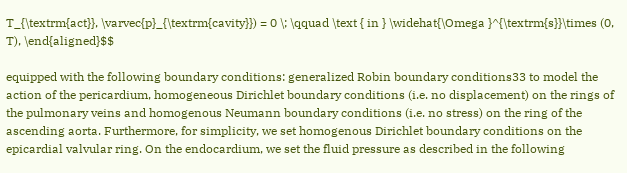T_{\textrm{act}}, \varvec{p}_{\textrm{cavity}}) = 0 \; \qquad \text { in } \widehat{\Omega }^{\textrm{s}}\times (0, T), \end{aligned}$$

equipped with the following boundary conditions: generalized Robin boundary conditions33 to model the action of the pericardium, homogeneous Dirichlet boundary conditions (i.e. no displacement) on the rings of the pulmonary veins and homogenous Neumann boundary conditions (i.e. no stress) on the ring of the ascending aorta. Furthermore, for simplicity, we set homogenous Dirichlet boundary conditions on the epicardial valvular ring. On the endocardium, we set the fluid pressure as described in the following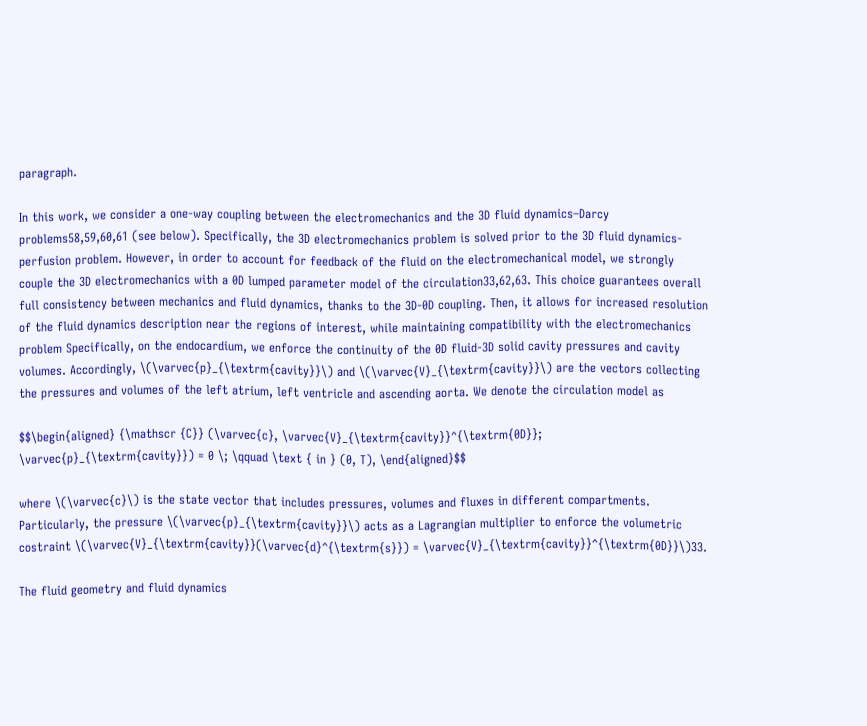paragraph.

In this work, we consider a one-way coupling between the electromechanics and the 3D fluid dynamics–Darcy problems58,59,60,61 (see below). Specifically, the 3D electromechanics problem is solved prior to the 3D fluid dynamics-perfusion problem. However, in order to account for feedback of the fluid on the electromechanical model, we strongly couple the 3D electromechanics with a 0D lumped parameter model of the circulation33,62,63. This choice guarantees overall full consistency between mechanics and fluid dynamics, thanks to the 3D-0D coupling. Then, it allows for increased resolution of the fluid dynamics description near the regions of interest, while maintaining compatibility with the electromechanics problem Specifically, on the endocardium, we enforce the continuity of the 0D fluid-3D solid cavity pressures and cavity volumes. Accordingly, \(\varvec{p}_{\textrm{cavity}}\) and \(\varvec{V}_{\textrm{cavity}}\) are the vectors collecting the pressures and volumes of the left atrium, left ventricle and ascending aorta. We denote the circulation model as

$$\begin{aligned} {\mathscr {C}} (\varvec{c}, \varvec{V}_{\textrm{cavity}}^{\textrm{0D}}; \varvec{p}_{\textrm{cavity}}) = 0 \; \qquad \text { in } (0, T), \end{aligned}$$

where \(\varvec{c}\) is the state vector that includes pressures, volumes and fluxes in different compartments. Particularly, the pressure \(\varvec{p}_{\textrm{cavity}}\) acts as a Lagrangian multiplier to enforce the volumetric costraint \(\varvec{V}_{\textrm{cavity}}(\varvec{d}^{\textrm{s}}) = \varvec{V}_{\textrm{cavity}}^{\textrm{0D}}\)33.

The fluid geometry and fluid dynamics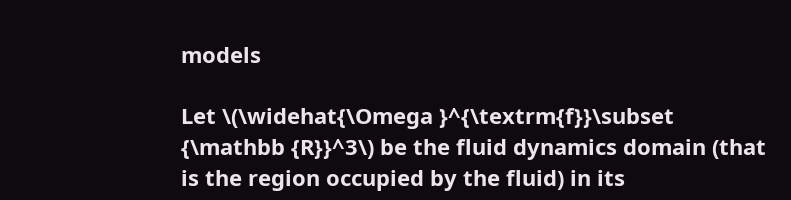models

Let \(\widehat{\Omega }^{\textrm{f}}\subset {\mathbb {R}}^3\) be the fluid dynamics domain (that is the region occupied by the fluid) in its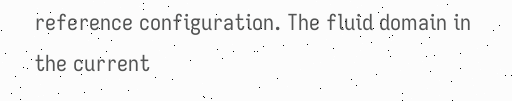reference configuration. The fluid domain in the current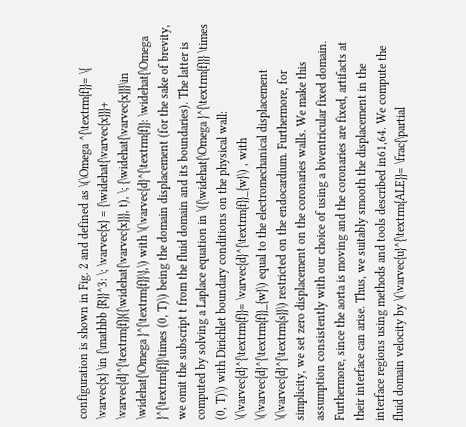configuration is shown in Fig. 2 and defined as \(\Omega ^{\textrm{f}}= \{ \varvec{x} \in {\mathbb {R}}^3: \; \varvec{x} = {\widehat{\varvec{x}}}+ \varvec{d}^{\textrm{f}}({\widehat{\varvec{x}}}, t), \; {\widehat{\varvec{x}}}\in \widehat{\Omega }^{\textrm{f}}\},\) with \(\varvec{d}^{\textrm{f}}: \widehat{\Omega }^{\textrm{f}}\times (0, T)\) being the domain displacement (for the sake of brevity, we omit the subscript t from the fluid domain and its boundaries). The latter is computed by solving a Laplace equation in \({\widehat{\Omega }^{\textrm{f}}} \times (0, T)\) with Dirichlet boundary conditions on the physical wall: \(\varvec{d}^{\textrm{f}}= \varvec{d}^{\textrm{f}}_{w}\) , with \(\varvec{d}^{\textrm{f}}_{w}\) equal to the electromechanical displacement \(\varvec{d}^{\textrm{s}}\) restricted on the endocardium. Furthermore, for simplicity, we set zero displacement on the coronaries walls. We make this assumption consistently with our choice of using a biventricular fixed domain. Furthermore, since the aorta is moving and the coronaries are fixed, artifacts at their interface can arise. Thus, we suitably smooth the displacement in the interface regions using methods and tools described in61,64. We compute the fluid domain velocity by \(\varvec{u}^{\textrm{ALE}}= \frac{\partial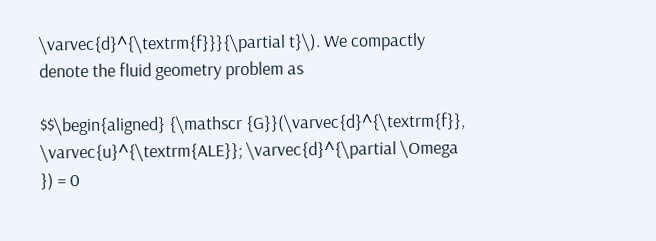\varvec{d}^{\textrm{f}}}{\partial t}\). We compactly denote the fluid geometry problem as

$$\begin{aligned} {\mathscr {G}}(\varvec{d}^{\textrm{f}}, \varvec{u}^{\textrm{ALE}}; \varvec{d}^{\partial \Omega }) = 0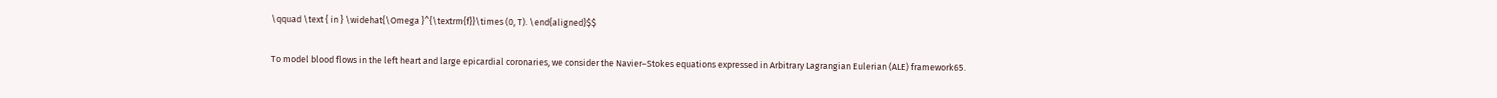\qquad \text { in } \widehat{\Omega }^{\textrm{f}}\times (0, T). \end{aligned}$$

To model blood flows in the left heart and large epicardial coronaries, we consider the Navier–Stokes equations expressed in Arbitrary Lagrangian Eulerian (ALE) framework65.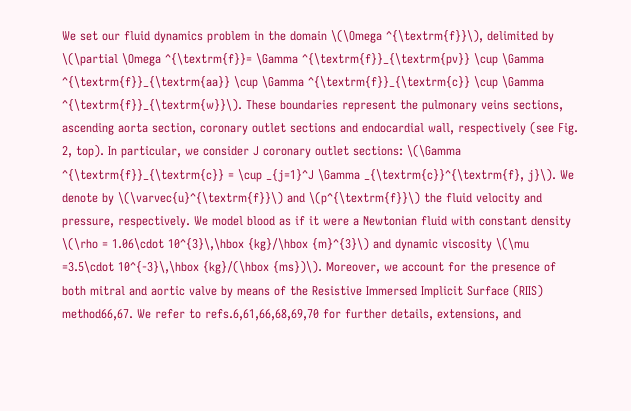We set our fluid dynamics problem in the domain \(\Omega ^{\textrm{f}}\), delimited by \(\partial \Omega ^{\textrm{f}}= \Gamma ^{\textrm{f}}_{\textrm{pv}} \cup \Gamma ^{\textrm{f}}_{\textrm{aa}} \cup \Gamma ^{\textrm{f}}_{\textrm{c}} \cup \Gamma ^{\textrm{f}}_{\textrm{w}}\). These boundaries represent the pulmonary veins sections, ascending aorta section, coronary outlet sections and endocardial wall, respectively (see Fig. 2, top). In particular, we consider J coronary outlet sections: \(\Gamma ^{\textrm{f}}_{\textrm{c}} = \cup _{j=1}^J \Gamma _{\textrm{c}}^{\textrm{f}, j}\). We denote by \(\varvec{u}^{\textrm{f}}\) and \(p^{\textrm{f}}\) the fluid velocity and pressure, respectively. We model blood as if it were a Newtonian fluid with constant density \(\rho = 1.06\cdot 10^{3}\,\hbox {kg}/\hbox {m}^{3}\) and dynamic viscosity \(\mu =3.5\cdot 10^{-3}\,\hbox {kg}/(\hbox {ms})\). Moreover, we account for the presence of both mitral and aortic valve by means of the Resistive Immersed Implicit Surface (RIIS) method66,67. We refer to refs.6,61,66,68,69,70 for further details, extensions, and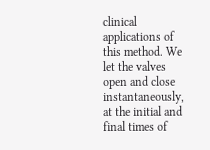clinical applications of this method. We let the valves open and close instantaneously, at the initial and final times of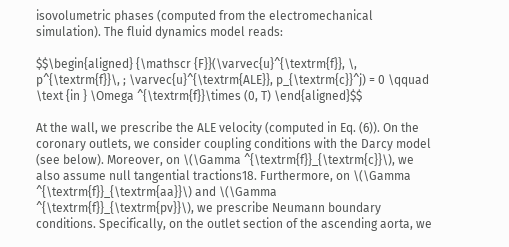isovolumetric phases (computed from the electromechanical simulation). The fluid dynamics model reads:

$$\begin{aligned} {\mathscr {F}}(\varvec{u}^{\textrm{f}}, \, p^{\textrm{f}}\, ; \varvec{u}^{\textrm{ALE}}, p_{\textrm{c}}^j) = 0 \qquad \text {in } \Omega ^{\textrm{f}}\times (0, T) \end{aligned}$$

At the wall, we prescribe the ALE velocity (computed in Eq. (6)). On the coronary outlets, we consider coupling conditions with the Darcy model (see below). Moreover, on \(\Gamma ^{\textrm{f}}_{\textrm{c}}\), we also assume null tangential tractions18. Furthermore, on \(\Gamma ^{\textrm{f}}_{\textrm{aa}}\) and \(\Gamma ^{\textrm{f}}_{\textrm{pv}}\), we prescribe Neumann boundary conditions. Specifically, on the outlet section of the ascending aorta, we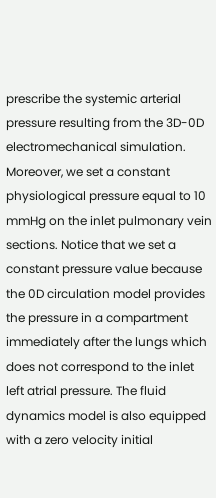prescribe the systemic arterial pressure resulting from the 3D-0D electromechanical simulation. Moreover, we set a constant physiological pressure equal to 10 mmHg on the inlet pulmonary vein sections. Notice that we set a constant pressure value because the 0D circulation model provides the pressure in a compartment immediately after the lungs which does not correspond to the inlet left atrial pressure. The fluid dynamics model is also equipped with a zero velocity initial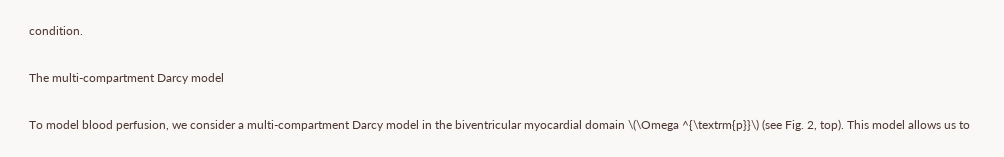condition.

The multi-compartment Darcy model

To model blood perfusion, we consider a multi-compartment Darcy model in the biventricular myocardial domain \(\Omega ^{\textrm{p}}\) (see Fig. 2, top). This model allows us to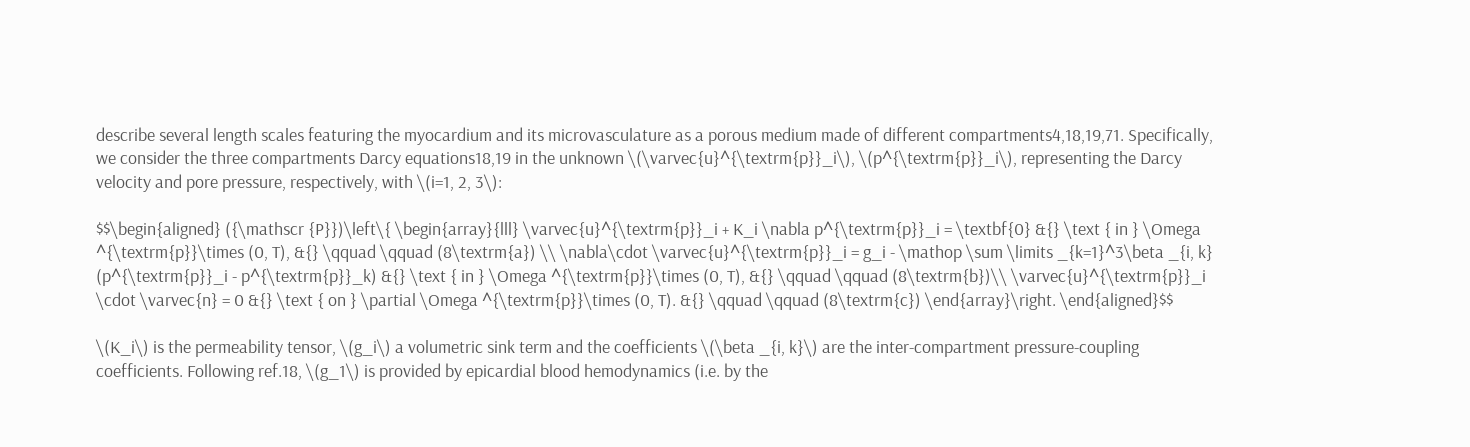describe several length scales featuring the myocardium and its microvasculature as a porous medium made of different compartments4,18,19,71. Specifically, we consider the three compartments Darcy equations18,19 in the unknown \(\varvec{u}^{\textrm{p}}_i\), \(p^{\textrm{p}}_i\), representing the Darcy velocity and pore pressure, respectively, with \(i=1, 2, 3\):

$$\begin{aligned} ({\mathscr {P}})\left\{ \begin{array}{lll} \varvec{u}^{\textrm{p}}_i + K_i \nabla p^{\textrm{p}}_i = \textbf{0} &{} \text { in } \Omega ^{\textrm{p}}\times (0, T), &{} \qquad \qquad (8\textrm{a}) \\ \nabla\cdot \varvec{u}^{\textrm{p}}_i = g_i - \mathop \sum \limits _{k=1}^3\beta _{i, k} (p^{\textrm{p}}_i - p^{\textrm{p}}_k) &{} \text { in } \Omega ^{\textrm{p}}\times (0, T), &{} \qquad \qquad (8\textrm{b})\\ \varvec{u}^{\textrm{p}}_i \cdot \varvec{n} = 0 &{} \text { on } \partial \Omega ^{\textrm{p}}\times (0, T). &{} \qquad \qquad (8\textrm{c}) \end{array}\right. \end{aligned}$$

\(K_i\) is the permeability tensor, \(g_i\) a volumetric sink term and the coefficients \(\beta _{i, k}\) are the inter-compartment pressure-coupling coefficients. Following ref.18, \(g_1\) is provided by epicardial blood hemodynamics (i.e. by the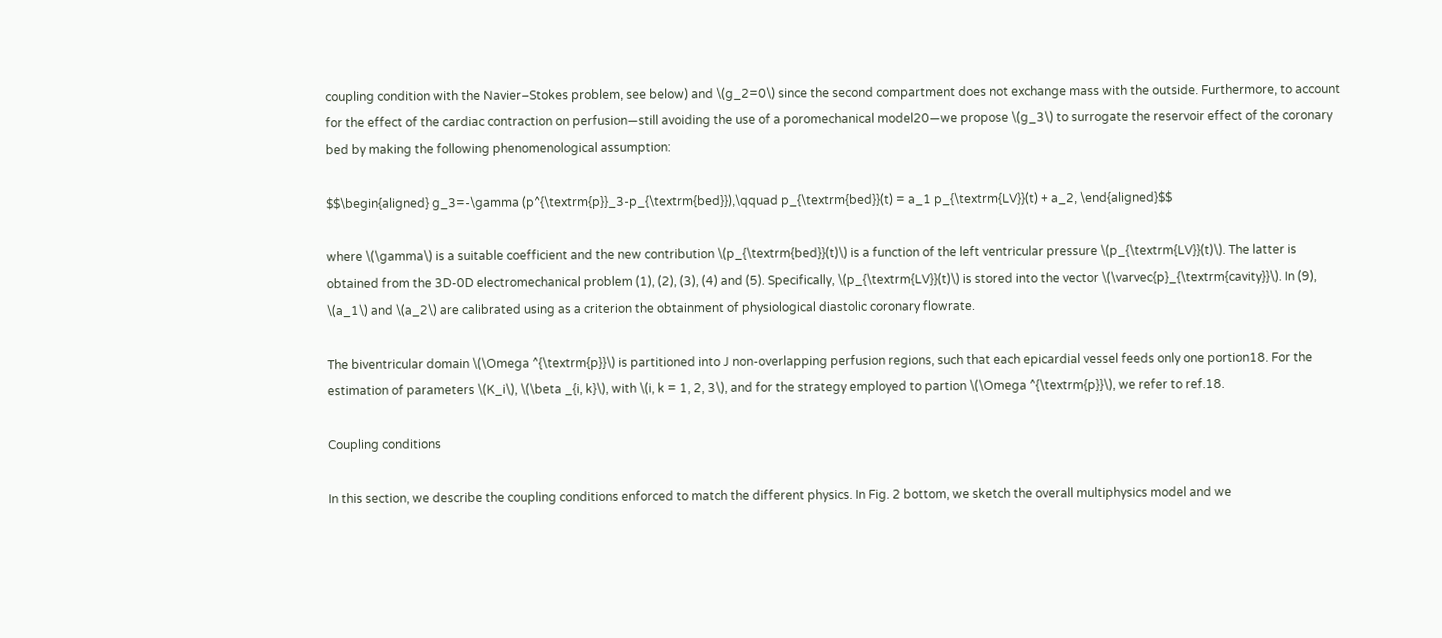coupling condition with the Navier–Stokes problem, see below) and \(g_2=0\) since the second compartment does not exchange mass with the outside. Furthermore, to account for the effect of the cardiac contraction on perfusion—still avoiding the use of a poromechanical model20—we propose \(g_3\) to surrogate the reservoir effect of the coronary bed by making the following phenomenological assumption:

$$\begin{aligned} g_3=-\gamma (p^{\textrm{p}}_3-p_{\textrm{bed}}),\qquad p_{\textrm{bed}}(t) = a_1 p_{\textrm{LV}}(t) + a_2, \end{aligned}$$

where \(\gamma\) is a suitable coefficient and the new contribution \(p_{\textrm{bed}}(t)\) is a function of the left ventricular pressure \(p_{\textrm{LV}}(t)\). The latter is obtained from the 3D-0D electromechanical problem (1), (2), (3), (4) and (5). Specifically, \(p_{\textrm{LV}}(t)\) is stored into the vector \(\varvec{p}_{\textrm{cavity}}\). In (9), \(a_1\) and \(a_2\) are calibrated using as a criterion the obtainment of physiological diastolic coronary flowrate.

The biventricular domain \(\Omega ^{\textrm{p}}\) is partitioned into J non-overlapping perfusion regions, such that each epicardial vessel feeds only one portion18. For the estimation of parameters \(K_i\), \(\beta _{i, k}\), with \(i, k = 1, 2, 3\), and for the strategy employed to partion \(\Omega ^{\textrm{p}}\), we refer to ref.18.

Coupling conditions

In this section, we describe the coupling conditions enforced to match the different physics. In Fig. 2 bottom, we sketch the overall multiphysics model and we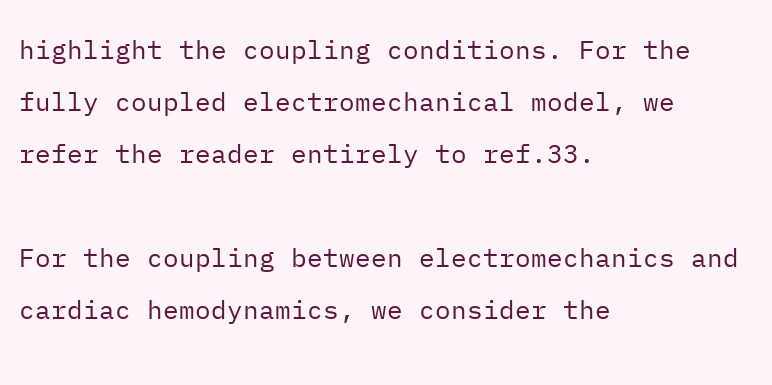highlight the coupling conditions. For the fully coupled electromechanical model, we refer the reader entirely to ref.33.

For the coupling between electromechanics and cardiac hemodynamics, we consider the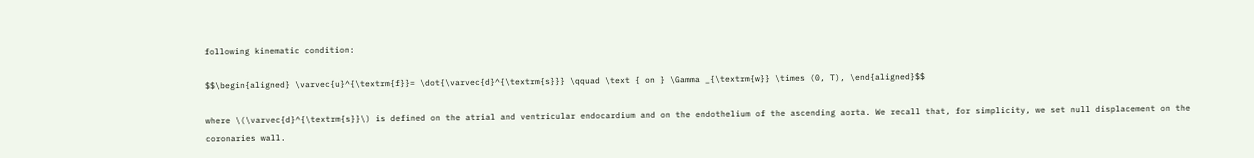following kinematic condition:

$$\begin{aligned} \varvec{u}^{\textrm{f}}= \dot{\varvec{d}^{\textrm{s}}} \qquad \text { on } \Gamma _{\textrm{w}} \times (0, T), \end{aligned}$$

where \(\varvec{d}^{\textrm{s}}\) is defined on the atrial and ventricular endocardium and on the endothelium of the ascending aorta. We recall that, for simplicity, we set null displacement on the coronaries wall.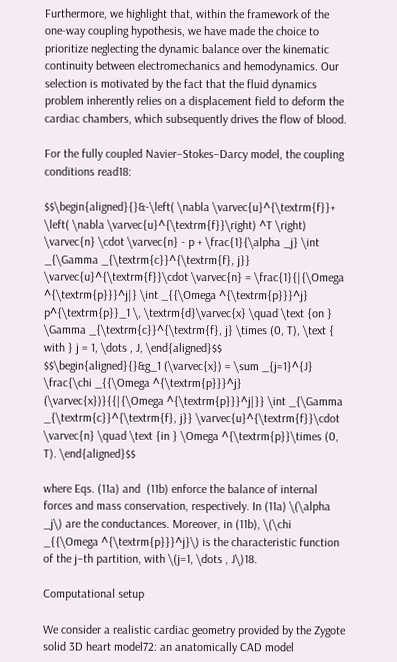Furthermore, we highlight that, within the framework of the one-way coupling hypothesis, we have made the choice to prioritize neglecting the dynamic balance over the kinematic continuity between electromechanics and hemodynamics. Our selection is motivated by the fact that the fluid dynamics problem inherently relies on a displacement field to deform the cardiac chambers, which subsequently drives the flow of blood.

For the fully coupled Navier–Stokes–Darcy model, the coupling conditions read18:

$$\begin{aligned}{}&-\left( \nabla \varvec{u}^{\textrm{f}}+ \left( \nabla \varvec{u}^{\textrm{f}}\right) ^T \right) \varvec{n} \cdot \varvec{n} - p + \frac{1}{\alpha _j} \int _{\Gamma _{\textrm{c}}^{\textrm{f}, j}} \varvec{u}^{\textrm{f}}\cdot \varvec{n} = \frac{1}{|{\Omega ^{\textrm{p}}}^j|} \int _{{\Omega ^{\textrm{p}}}^j} p^{\textrm{p}}_1 \, \textrm{d}\varvec{x} \quad \text {on } \Gamma _{\textrm{c}}^{\textrm{f}, j} \times (0, T), \text { with } j = 1, \dots , J, \end{aligned}$$
$$\begin{aligned}{}&g_1 (\varvec{x}) = \sum _{j=1}^{J} \frac{\chi _{{\Omega ^{\textrm{p}}}^j} (\varvec{x})}{{|{\Omega ^{\textrm{p}}}^j|}} \int _{\Gamma _{\textrm{c}}^{\textrm{f}, j}} \varvec{u}^{\textrm{f}}\cdot \varvec{n} \quad \text {in } \Omega ^{\textrm{p}}\times (0, T). \end{aligned}$$

where Eqs. (11a) and  (11b) enforce the balance of internal forces and mass conservation, respectively. In (11a) \(\alpha _j\) are the conductances. Moreover, in (11b), \(\chi _{{\Omega ^{\textrm{p}}}^j}\) is the characteristic function of the j–th partition, with \(j=1, \dots , J\)18.

Computational setup

We consider a realistic cardiac geometry provided by the Zygote solid 3D heart model72: an anatomically CAD model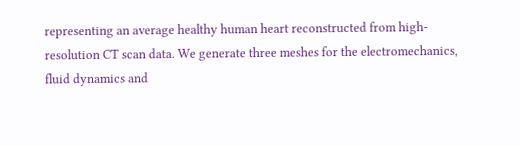representing an average healthy human heart reconstructed from high-resolution CT scan data. We generate three meshes for the electromechanics, fluid dynamics and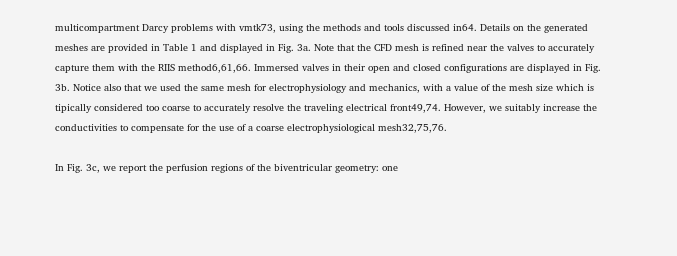multicompartment Darcy problems with vmtk73, using the methods and tools discussed in64. Details on the generated meshes are provided in Table 1 and displayed in Fig. 3a. Note that the CFD mesh is refined near the valves to accurately capture them with the RIIS method6,61,66. Immersed valves in their open and closed configurations are displayed in Fig. 3b. Notice also that we used the same mesh for electrophysiology and mechanics, with a value of the mesh size which is tipically considered too coarse to accurately resolve the traveling electrical front49,74. However, we suitably increase the conductivities to compensate for the use of a coarse electrophysiological mesh32,75,76.

In Fig. 3c, we report the perfusion regions of the biventricular geometry: one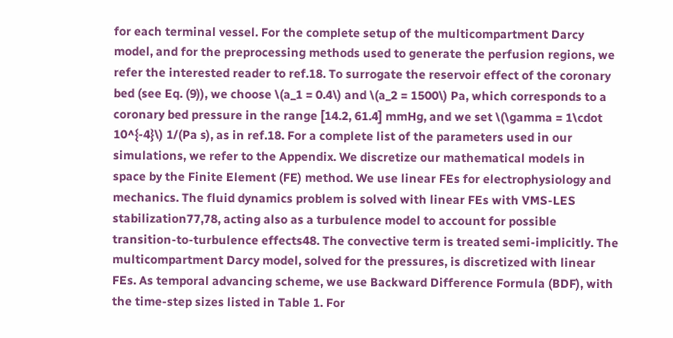for each terminal vessel. For the complete setup of the multicompartment Darcy model, and for the preprocessing methods used to generate the perfusion regions, we refer the interested reader to ref.18. To surrogate the reservoir effect of the coronary bed (see Eq. (9)), we choose \(a_1 = 0.4\) and \(a_2 = 1500\) Pa, which corresponds to a coronary bed pressure in the range [14.2, 61.4] mmHg, and we set \(\gamma = 1\cdot 10^{-4}\) 1/(Pa s), as in ref.18. For a complete list of the parameters used in our simulations, we refer to the Appendix. We discretize our mathematical models in space by the Finite Element (FE) method. We use linear FEs for electrophysiology and mechanics. The fluid dynamics problem is solved with linear FEs with VMS-LES stabilization77,78, acting also as a turbulence model to account for possible transition-to-turbulence effects48. The convective term is treated semi-implicitly. The multicompartment Darcy model, solved for the pressures, is discretized with linear FEs. As temporal advancing scheme, we use Backward Difference Formula (BDF), with the time-step sizes listed in Table 1. For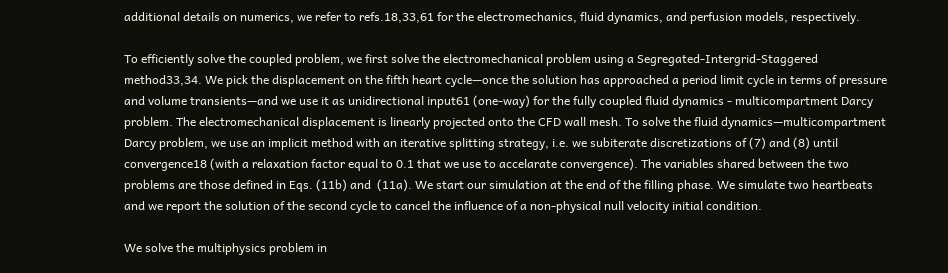additional details on numerics, we refer to refs.18,33,61 for the electromechanics, fluid dynamics, and perfusion models, respectively.

To efficiently solve the coupled problem, we first solve the electromechanical problem using a Segregated-Intergrid-Staggered method33,34. We pick the displacement on the fifth heart cycle—once the solution has approached a period limit cycle in terms of pressure and volume transients—and we use it as unidirectional input61 (one-way) for the fully coupled fluid dynamics - multicompartment Darcy problem. The electromechanical displacement is linearly projected onto the CFD wall mesh. To solve the fluid dynamics—multicompartment Darcy problem, we use an implicit method with an iterative splitting strategy, i.e. we subiterate discretizations of (7) and (8) until convergence18 (with a relaxation factor equal to 0.1 that we use to accelarate convergence). The variables shared between the two problems are those defined in Eqs. (11b) and  (11a). We start our simulation at the end of the filling phase. We simulate two heartbeats and we report the solution of the second cycle to cancel the influence of a non-physical null velocity initial condition.

We solve the multiphysics problem in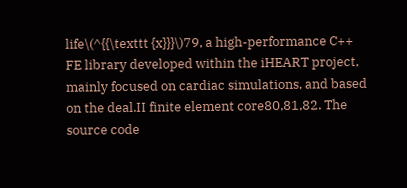life\(^{{\texttt {x}}}\)79, a high-performance C++ FE library developed within the iHEART project, mainly focused on cardiac simulations, and based on the deal.II finite element core80,81,82. The source code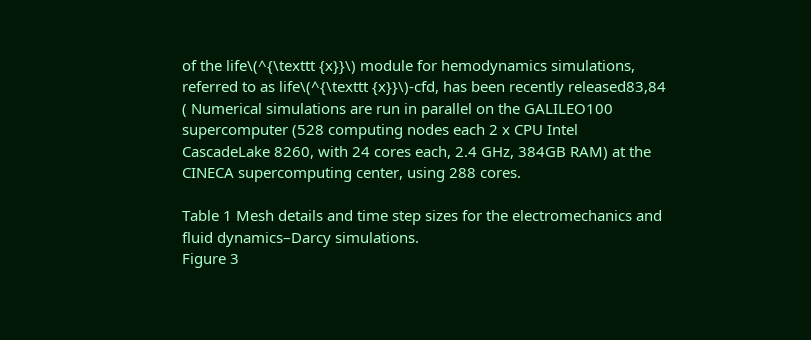of the life\(^{\texttt {x}}\) module for hemodynamics simulations, referred to as life\(^{\texttt {x}}\)-cfd, has been recently released83,84 ( Numerical simulations are run in parallel on the GALILEO100 supercomputer (528 computing nodes each 2 x CPU Intel CascadeLake 8260, with 24 cores each, 2.4 GHz, 384GB RAM) at the CINECA supercomputing center, using 288 cores.

Table 1 Mesh details and time step sizes for the electromechanics and fluid dynamics–Darcy simulations.
Figure 3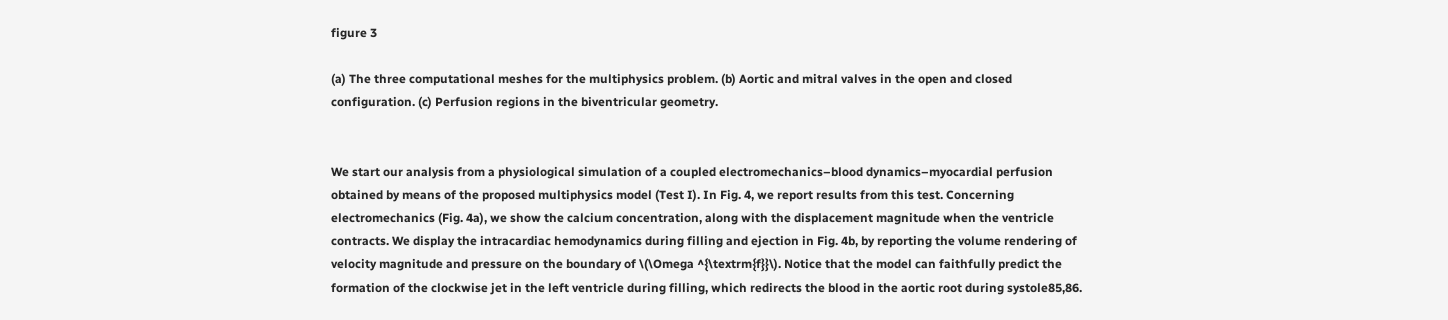figure 3

(a) The three computational meshes for the multiphysics problem. (b) Aortic and mitral valves in the open and closed configuration. (c) Perfusion regions in the biventricular geometry.


We start our analysis from a physiological simulation of a coupled electromechanics–blood dynamics–myocardial perfusion obtained by means of the proposed multiphysics model (Test I). In Fig. 4, we report results from this test. Concerning electromechanics (Fig. 4a), we show the calcium concentration, along with the displacement magnitude when the ventricle contracts. We display the intracardiac hemodynamics during filling and ejection in Fig. 4b, by reporting the volume rendering of velocity magnitude and pressure on the boundary of \(\Omega ^{\textrm{f}}\). Notice that the model can faithfully predict the formation of the clockwise jet in the left ventricle during filling, which redirects the blood in the aortic root during systole85,86.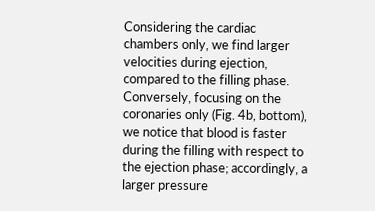Considering the cardiac chambers only, we find larger velocities during ejection, compared to the filling phase. Conversely, focusing on the coronaries only (Fig. 4b, bottom), we notice that blood is faster during the filling with respect to the ejection phase; accordingly, a larger pressure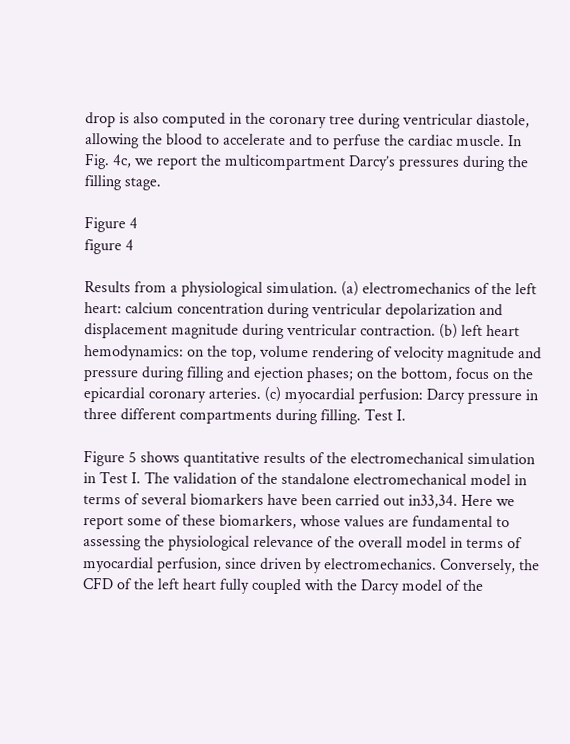drop is also computed in the coronary tree during ventricular diastole, allowing the blood to accelerate and to perfuse the cardiac muscle. In Fig. 4c, we report the multicompartment Darcy’s pressures during the filling stage.

Figure 4
figure 4

Results from a physiological simulation. (a) electromechanics of the left heart: calcium concentration during ventricular depolarization and displacement magnitude during ventricular contraction. (b) left heart hemodynamics: on the top, volume rendering of velocity magnitude and pressure during filling and ejection phases; on the bottom, focus on the epicardial coronary arteries. (c) myocardial perfusion: Darcy pressure in three different compartments during filling. Test I.

Figure 5 shows quantitative results of the electromechanical simulation in Test I. The validation of the standalone electromechanical model in terms of several biomarkers have been carried out in33,34. Here we report some of these biomarkers, whose values are fundamental to assessing the physiological relevance of the overall model in terms of myocardial perfusion, since driven by electromechanics. Conversely, the CFD of the left heart fully coupled with the Darcy model of the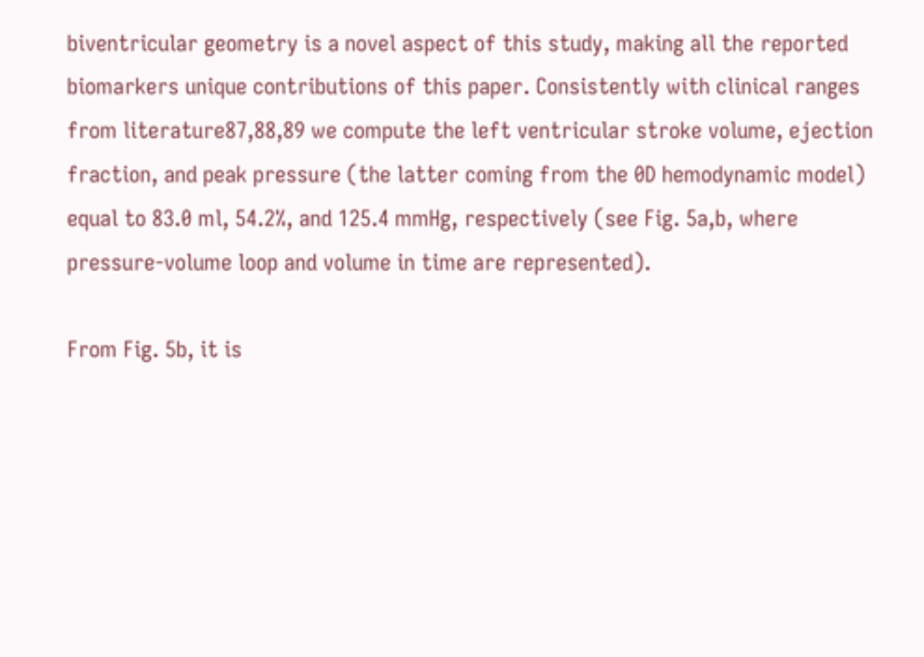biventricular geometry is a novel aspect of this study, making all the reported biomarkers unique contributions of this paper. Consistently with clinical ranges from literature87,88,89 we compute the left ventricular stroke volume, ejection fraction, and peak pressure (the latter coming from the 0D hemodynamic model) equal to 83.0 ml, 54.2%, and 125.4 mmHg, respectively (see Fig. 5a,b, where pressure-volume loop and volume in time are represented).

From Fig. 5b, it is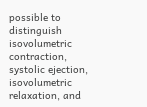possible to distinguish isovolumetric contraction, systolic ejection, isovolumetric relaxation, and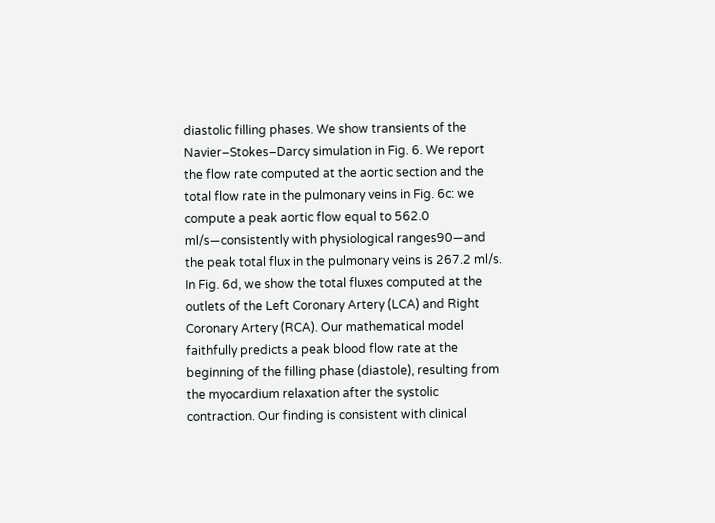diastolic filling phases. We show transients of the Navier–Stokes–Darcy simulation in Fig. 6. We report the flow rate computed at the aortic section and the total flow rate in the pulmonary veins in Fig. 6c: we compute a peak aortic flow equal to 562.0 ml/s—consistently with physiological ranges90—and the peak total flux in the pulmonary veins is 267.2 ml/s. In Fig. 6d, we show the total fluxes computed at the outlets of the Left Coronary Artery (LCA) and Right Coronary Artery (RCA). Our mathematical model faithfully predicts a peak blood flow rate at the beginning of the filling phase (diastole), resulting from the myocardium relaxation after the systolic contraction. Our finding is consistent with clinical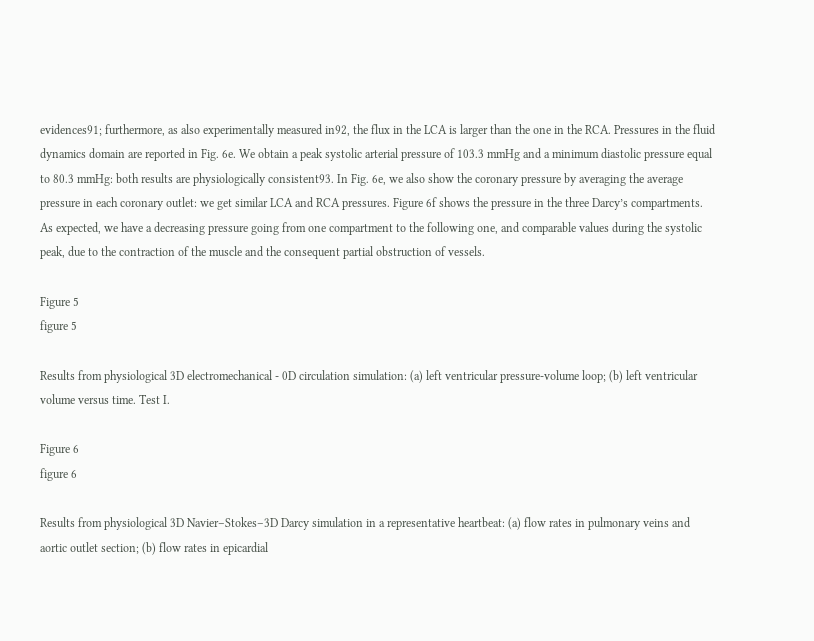evidences91; furthermore, as also experimentally measured in92, the flux in the LCA is larger than the one in the RCA. Pressures in the fluid dynamics domain are reported in Fig. 6e. We obtain a peak systolic arterial pressure of 103.3 mmHg and a minimum diastolic pressure equal to 80.3 mmHg: both results are physiologically consistent93. In Fig. 6e, we also show the coronary pressure by averaging the average pressure in each coronary outlet: we get similar LCA and RCA pressures. Figure 6f shows the pressure in the three Darcy’s compartments. As expected, we have a decreasing pressure going from one compartment to the following one, and comparable values during the systolic peak, due to the contraction of the muscle and the consequent partial obstruction of vessels.

Figure 5
figure 5

Results from physiological 3D electromechanical - 0D circulation simulation: (a) left ventricular pressure-volume loop; (b) left ventricular volume versus time. Test I.

Figure 6
figure 6

Results from physiological 3D Navier–Stokes–3D Darcy simulation in a representative heartbeat: (a) flow rates in pulmonary veins and aortic outlet section; (b) flow rates in epicardial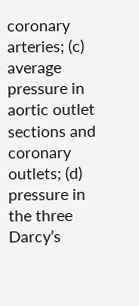coronary arteries; (c) average pressure in aortic outlet sections and coronary outlets; (d) pressure in the three Darcy’s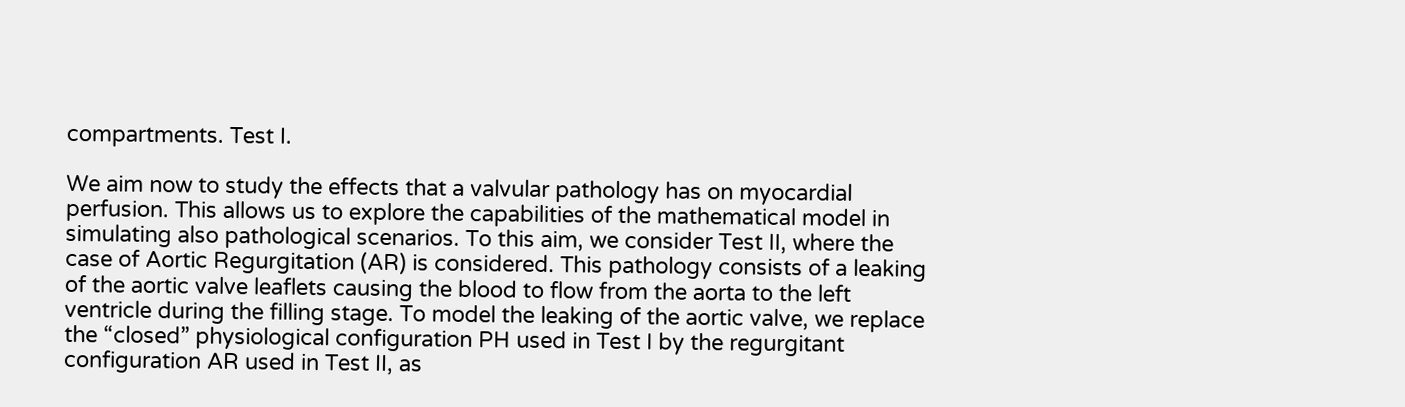compartments. Test I.

We aim now to study the effects that a valvular pathology has on myocardial perfusion. This allows us to explore the capabilities of the mathematical model in simulating also pathological scenarios. To this aim, we consider Test II, where the case of Aortic Regurgitation (AR) is considered. This pathology consists of a leaking of the aortic valve leaflets causing the blood to flow from the aorta to the left ventricle during the filling stage. To model the leaking of the aortic valve, we replace the “closed” physiological configuration PH used in Test I by the regurgitant configuration AR used in Test II, as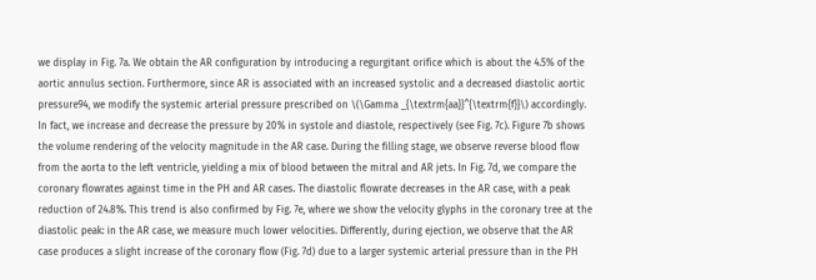we display in Fig. 7a. We obtain the AR configuration by introducing a regurgitant orifice which is about the 4.5% of the aortic annulus section. Furthermore, since AR is associated with an increased systolic and a decreased diastolic aortic pressure94, we modify the systemic arterial pressure prescribed on \(\Gamma _{\textrm{aa}}^{\textrm{f}}\) accordingly. In fact, we increase and decrease the pressure by 20% in systole and diastole, respectively (see Fig. 7c). Figure 7b shows the volume rendering of the velocity magnitude in the AR case. During the filling stage, we observe reverse blood flow from the aorta to the left ventricle, yielding a mix of blood between the mitral and AR jets. In Fig. 7d, we compare the coronary flowrates against time in the PH and AR cases. The diastolic flowrate decreases in the AR case, with a peak reduction of 24.8%. This trend is also confirmed by Fig. 7e, where we show the velocity glyphs in the coronary tree at the diastolic peak: in the AR case, we measure much lower velocities. Differently, during ejection, we observe that the AR case produces a slight increase of the coronary flow (Fig. 7d) due to a larger systemic arterial pressure than in the PH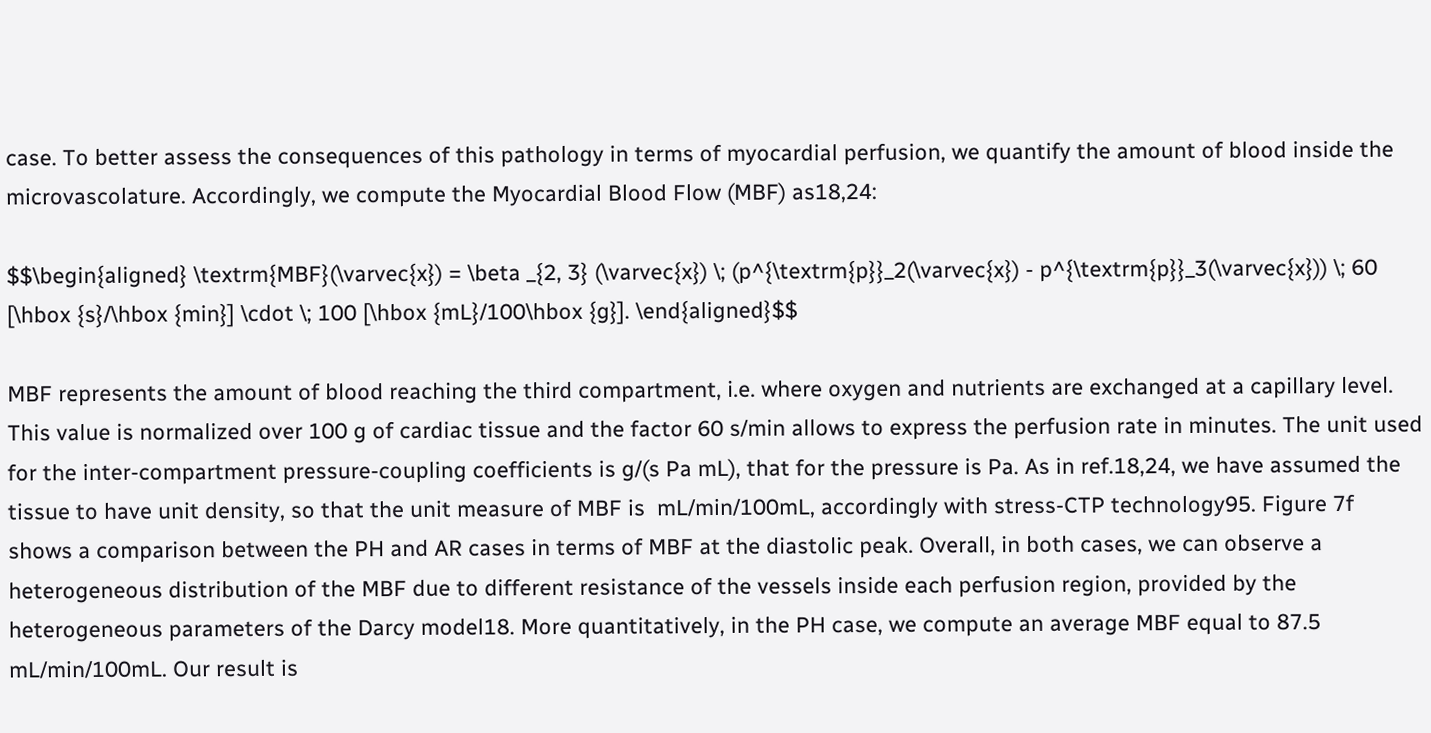case. To better assess the consequences of this pathology in terms of myocardial perfusion, we quantify the amount of blood inside the microvascolature. Accordingly, we compute the Myocardial Blood Flow (MBF) as18,24:

$$\begin{aligned} \textrm{MBF}(\varvec{x}) = \beta _{2, 3} (\varvec{x}) \; (p^{\textrm{p}}_2(\varvec{x}) - p^{\textrm{p}}_3(\varvec{x})) \; 60 [\hbox {s}/\hbox {min}] \cdot \; 100 [\hbox {mL}/100\hbox {g}]. \end{aligned}$$

MBF represents the amount of blood reaching the third compartment, i.e. where oxygen and nutrients are exchanged at a capillary level. This value is normalized over 100 g of cardiac tissue and the factor 60 s/min allows to express the perfusion rate in minutes. The unit used for the inter-compartment pressure-coupling coefficients is g/(s Pa mL), that for the pressure is Pa. As in ref.18,24, we have assumed the tissue to have unit density, so that the unit measure of MBF is  mL/min/100mL, accordingly with stress-CTP technology95. Figure 7f shows a comparison between the PH and AR cases in terms of MBF at the diastolic peak. Overall, in both cases, we can observe a heterogeneous distribution of the MBF due to different resistance of the vessels inside each perfusion region, provided by the heterogeneous parameters of the Darcy model18. More quantitatively, in the PH case, we compute an average MBF equal to 87.5 mL/min/100mL. Our result is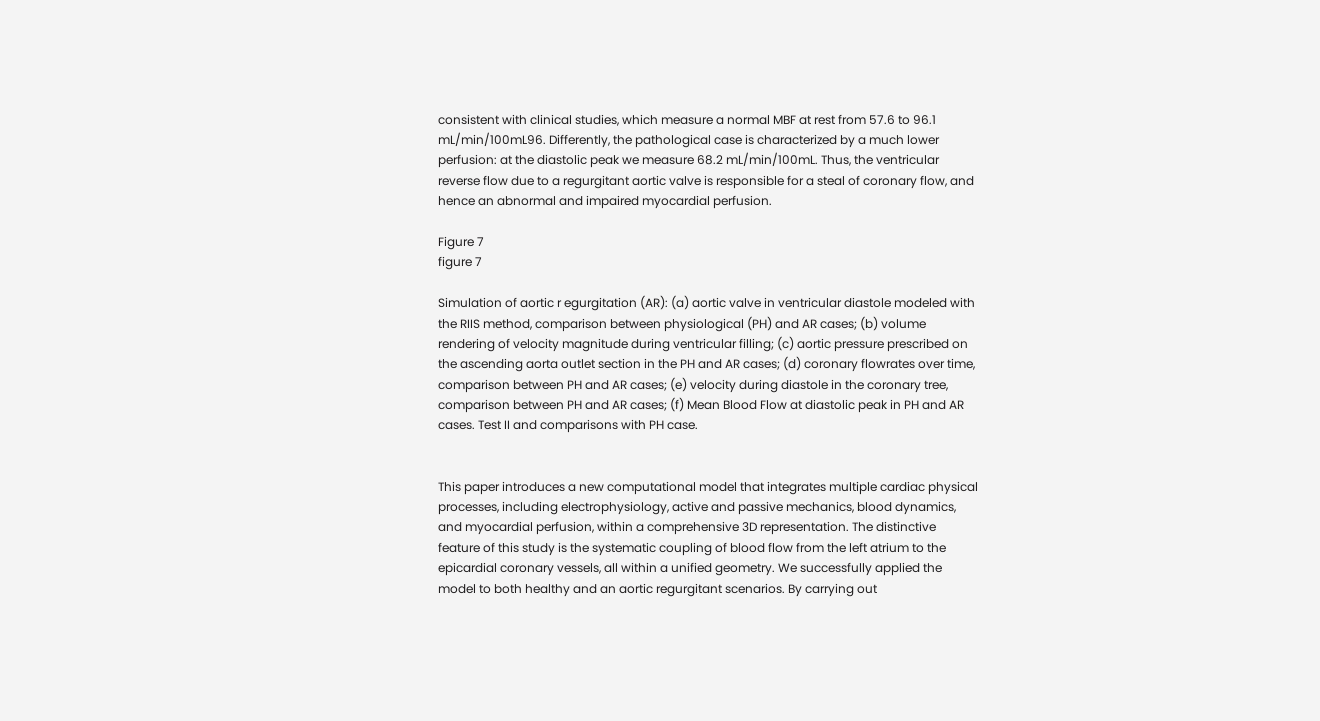consistent with clinical studies, which measure a normal MBF at rest from 57.6 to 96.1 mL/min/100mL96. Differently, the pathological case is characterized by a much lower perfusion: at the diastolic peak we measure 68.2 mL/min/100mL. Thus, the ventricular reverse flow due to a regurgitant aortic valve is responsible for a steal of coronary flow, and hence an abnormal and impaired myocardial perfusion.

Figure 7
figure 7

Simulation of aortic r egurgitation (AR): (a) aortic valve in ventricular diastole modeled with the RIIS method, comparison between physiological (PH) and AR cases; (b) volume rendering of velocity magnitude during ventricular filling; (c) aortic pressure prescribed on the ascending aorta outlet section in the PH and AR cases; (d) coronary flowrates over time, comparison between PH and AR cases; (e) velocity during diastole in the coronary tree, comparison between PH and AR cases; (f) Mean Blood Flow at diastolic peak in PH and AR cases. Test II and comparisons with PH case.


This paper introduces a new computational model that integrates multiple cardiac physical processes, including electrophysiology, active and passive mechanics, blood dynamics, and myocardial perfusion, within a comprehensive 3D representation. The distinctive feature of this study is the systematic coupling of blood flow from the left atrium to the epicardial coronary vessels, all within a unified geometry. We successfully applied the model to both healthy and an aortic regurgitant scenarios. By carrying out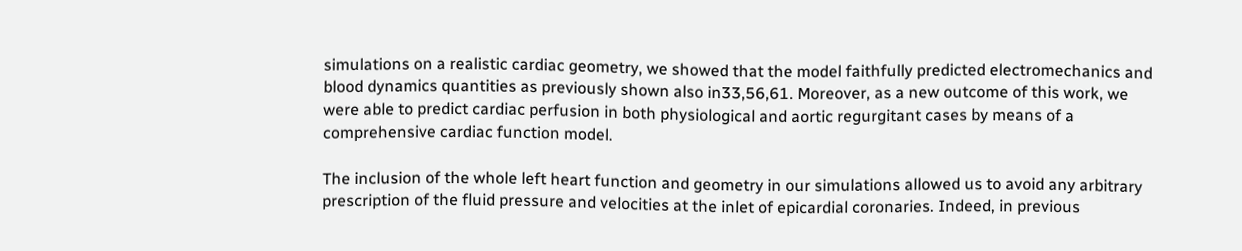simulations on a realistic cardiac geometry, we showed that the model faithfully predicted electromechanics and blood dynamics quantities as previously shown also in33,56,61. Moreover, as a new outcome of this work, we were able to predict cardiac perfusion in both physiological and aortic regurgitant cases by means of a comprehensive cardiac function model.

The inclusion of the whole left heart function and geometry in our simulations allowed us to avoid any arbitrary prescription of the fluid pressure and velocities at the inlet of epicardial coronaries. Indeed, in previous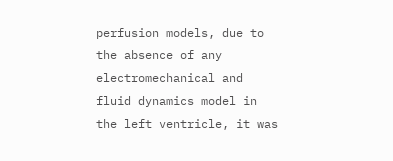perfusion models, due to the absence of any electromechanical and fluid dynamics model in the left ventricle, it was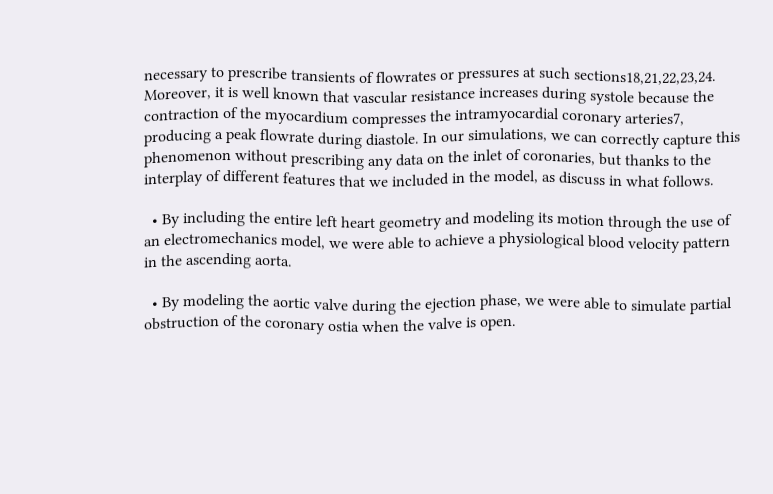necessary to prescribe transients of flowrates or pressures at such sections18,21,22,23,24. Moreover, it is well known that vascular resistance increases during systole because the contraction of the myocardium compresses the intramyocardial coronary arteries7, producing a peak flowrate during diastole. In our simulations, we can correctly capture this phenomenon without prescribing any data on the inlet of coronaries, but thanks to the interplay of different features that we included in the model, as discuss in what follows.

  • By including the entire left heart geometry and modeling its motion through the use of an electromechanics model, we were able to achieve a physiological blood velocity pattern in the ascending aorta.

  • By modeling the aortic valve during the ejection phase, we were able to simulate partial obstruction of the coronary ostia when the valve is open.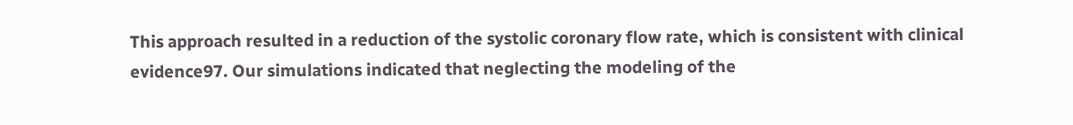This approach resulted in a reduction of the systolic coronary flow rate, which is consistent with clinical evidence97. Our simulations indicated that neglecting the modeling of the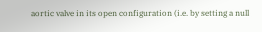aortic valve in its open configuration (i.e. by setting a null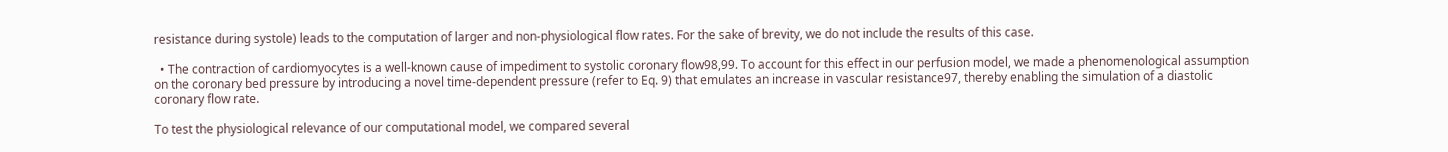resistance during systole) leads to the computation of larger and non-physiological flow rates. For the sake of brevity, we do not include the results of this case.

  • The contraction of cardiomyocytes is a well-known cause of impediment to systolic coronary flow98,99. To account for this effect in our perfusion model, we made a phenomenological assumption on the coronary bed pressure by introducing a novel time-dependent pressure (refer to Eq. 9) that emulates an increase in vascular resistance97, thereby enabling the simulation of a diastolic coronary flow rate.

To test the physiological relevance of our computational model, we compared several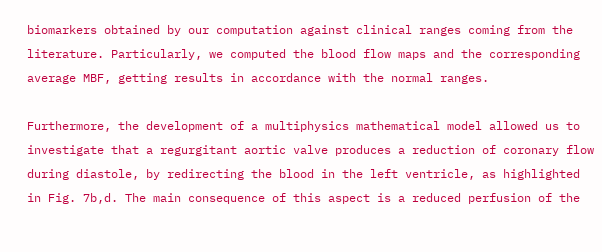biomarkers obtained by our computation against clinical ranges coming from the literature. Particularly, we computed the blood flow maps and the corresponding average MBF, getting results in accordance with the normal ranges.

Furthermore, the development of a multiphysics mathematical model allowed us to investigate that a regurgitant aortic valve produces a reduction of coronary flow during diastole, by redirecting the blood in the left ventricle, as highlighted in Fig. 7b,d. The main consequence of this aspect is a reduced perfusion of the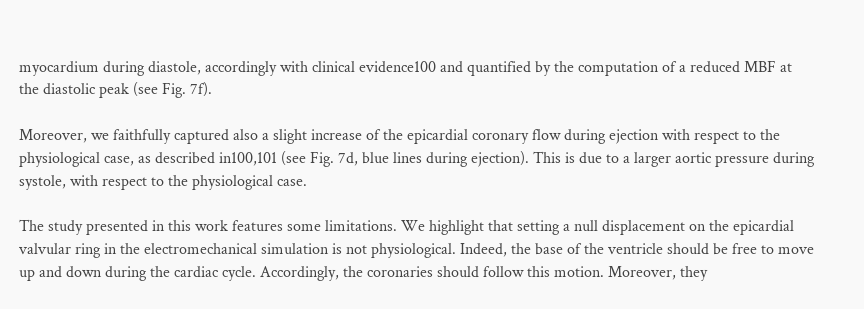myocardium during diastole, accordingly with clinical evidence100 and quantified by the computation of a reduced MBF at the diastolic peak (see Fig. 7f).

Moreover, we faithfully captured also a slight increase of the epicardial coronary flow during ejection with respect to the physiological case, as described in100,101 (see Fig. 7d, blue lines during ejection). This is due to a larger aortic pressure during systole, with respect to the physiological case.

The study presented in this work features some limitations. We highlight that setting a null displacement on the epicardial valvular ring in the electromechanical simulation is not physiological. Indeed, the base of the ventricle should be free to move up and down during the cardiac cycle. Accordingly, the coronaries should follow this motion. Moreover, they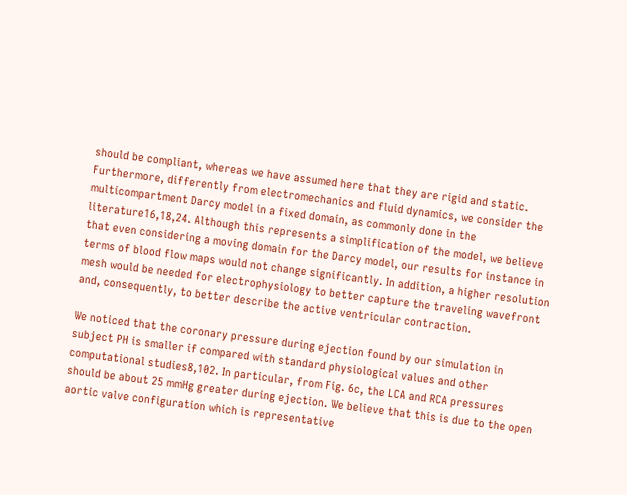should be compliant, whereas we have assumed here that they are rigid and static. Furthermore, differently from electromechanics and fluid dynamics, we consider the multicompartment Darcy model in a fixed domain, as commonly done in the literature16,18,24. Although this represents a simplification of the model, we believe that even considering a moving domain for the Darcy model, our results for instance in terms of blood flow maps would not change significantly. In addition, a higher resolution mesh would be needed for electrophysiology to better capture the traveling wavefront and, consequently, to better describe the active ventricular contraction.

We noticed that the coronary pressure during ejection found by our simulation in subject PH is smaller if compared with standard physiological values and other computational studies8,102. In particular, from Fig. 6c, the LCA and RCA pressures should be about 25 mmHg greater during ejection. We believe that this is due to the open aortic valve configuration which is representative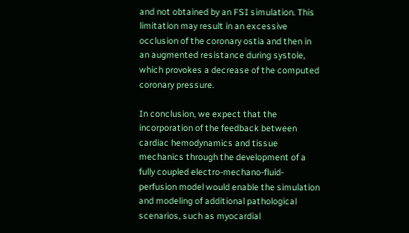and not obtained by an FSI simulation. This limitation may result in an excessive occlusion of the coronary ostia and then in an augmented resistance during systole, which provokes a decrease of the computed coronary pressure.

In conclusion, we expect that the incorporation of the feedback between cardiac hemodynamics and tissue mechanics through the development of a fully coupled electro-mechano-fluid-perfusion model would enable the simulation and modeling of additional pathological scenarios, such as myocardial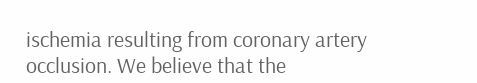ischemia resulting from coronary artery occlusion. We believe that the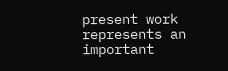present work represents an important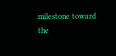milestone toward the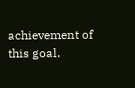achievement of this goal.